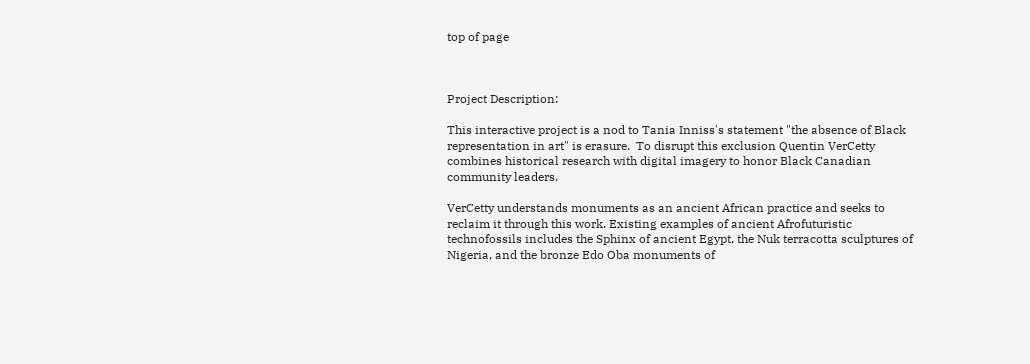top of page



Project Description:

This interactive project is a nod to Tania Inniss's statement "the absence of Black representation in art" is erasure.  To disrupt this exclusion Quentin VerCetty combines historical research with digital imagery to honor Black Canadian community leaders.

VerCetty understands monuments as an ancient African practice and seeks to reclaim it through this work. Existing examples of ancient Afrofuturistic technofossils includes the Sphinx of ancient Egypt, the Nuk terracotta sculptures of Nigeria, and the bronze Edo Oba monuments of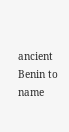ancient Benin to name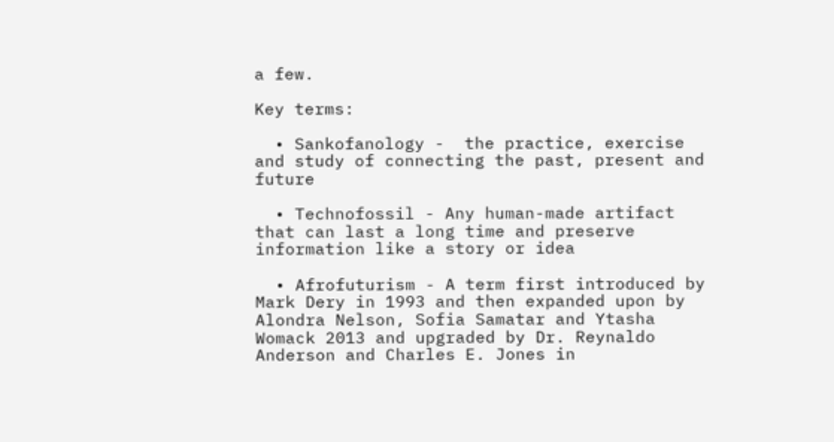a few.

Key terms:

  • Sankofanology -  the practice, exercise and study of connecting the past, present and future

  • Technofossil - Any human-made artifact that can last a long time and preserve information like a story or idea

  • Afrofuturism - A term first introduced by Mark Dery in 1993 and then expanded upon by Alondra Nelson, Sofia Samatar and Ytasha Womack 2013 and upgraded by Dr. Reynaldo Anderson and Charles E. Jones in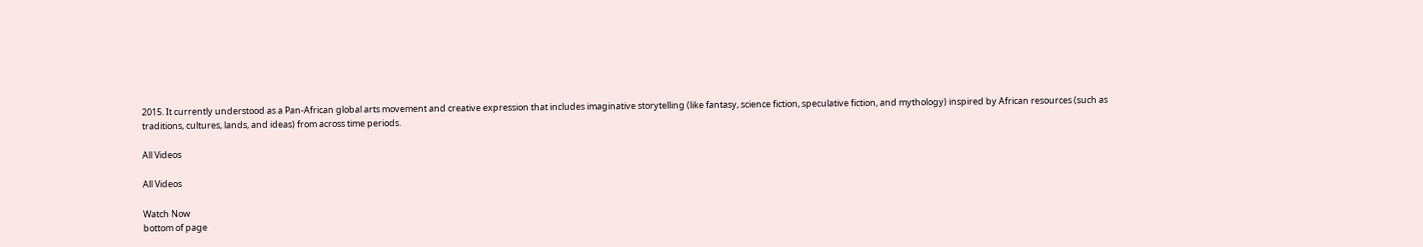2015. It currently understood as a Pan-African global arts movement and creative expression that includes imaginative storytelling (like fantasy, science fiction, speculative fiction, and mythology) inspired by African resources (such as traditions, cultures, lands, and ideas) from across time periods.

All Videos

All Videos

Watch Now
bottom of page